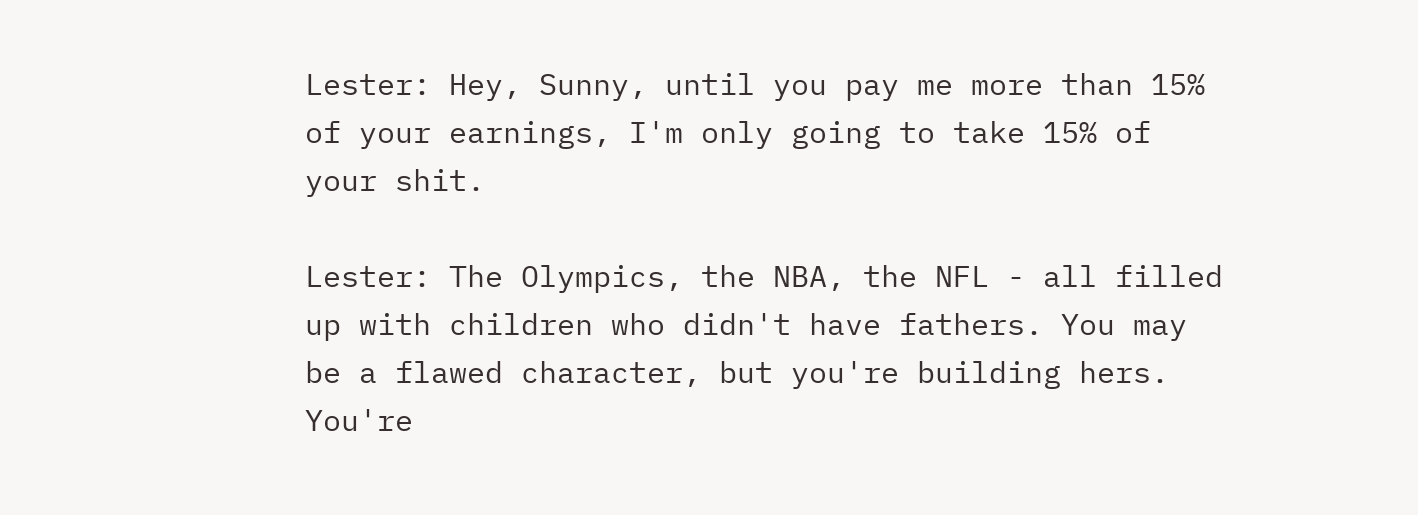Lester: Hey, Sunny, until you pay me more than 15% of your earnings, I'm only going to take 15% of your shit.

Lester: The Olympics, the NBA, the NFL - all filled up with children who didn't have fathers. You may be a flawed character, but you're building hers. You're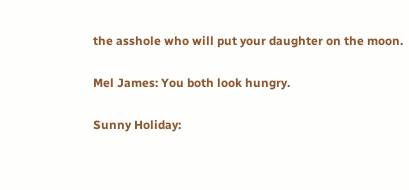the asshole who will put your daughter on the moon.

Mel James: You both look hungry.

Sunny Holiday: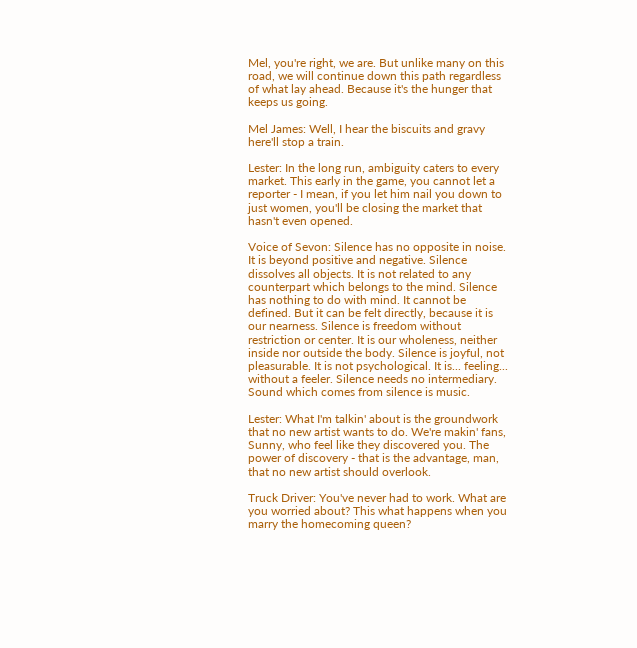Mel, you're right, we are. But unlike many on this road, we will continue down this path regardless of what lay ahead. Because it's the hunger that keeps us going.

Mel James: Well, I hear the biscuits and gravy here'll stop a train.

Lester: In the long run, ambiguity caters to every market. This early in the game, you cannot let a reporter - I mean, if you let him nail you down to just women, you'll be closing the market that hasn't even opened.

Voice of Sevon: Silence has no opposite in noise. It is beyond positive and negative. Silence dissolves all objects. It is not related to any counterpart which belongs to the mind. Silence has nothing to do with mind. It cannot be defined. But it can be felt directly, because it is our nearness. Silence is freedom without restriction or center. It is our wholeness, neither inside nor outside the body. Silence is joyful, not pleasurable. It is not psychological. It is... feeling... without a feeler. Silence needs no intermediary. Sound which comes from silence is music.

Lester: What I'm talkin' about is the groundwork that no new artist wants to do. We're makin' fans, Sunny, who feel like they discovered you. The power of discovery - that is the advantage, man, that no new artist should overlook.

Truck Driver: You've never had to work. What are you worried about? This what happens when you marry the homecoming queen?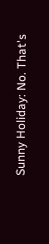Sunny Holiday: No. That's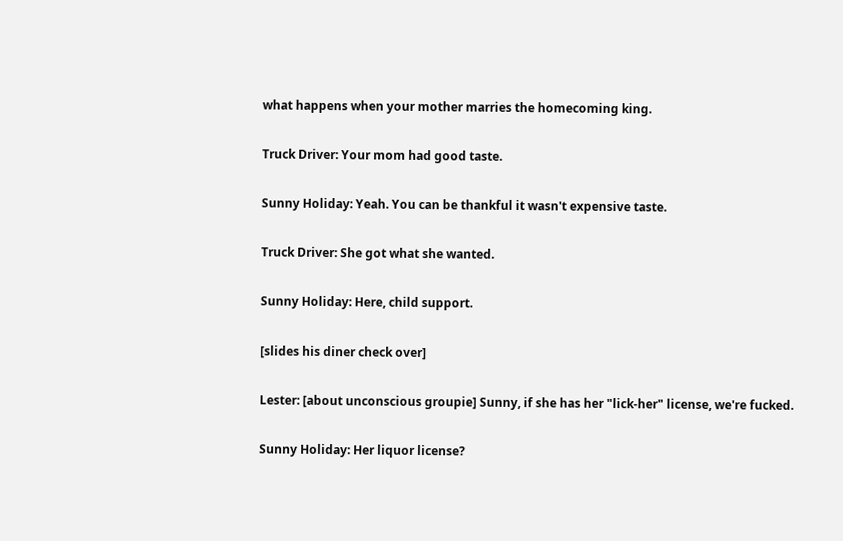what happens when your mother marries the homecoming king.

Truck Driver: Your mom had good taste.

Sunny Holiday: Yeah. You can be thankful it wasn't expensive taste.

Truck Driver: She got what she wanted.

Sunny Holiday: Here, child support.

[slides his diner check over]

Lester: [about unconscious groupie] Sunny, if she has her "lick-her" license, we're fucked.

Sunny Holiday: Her liquor license?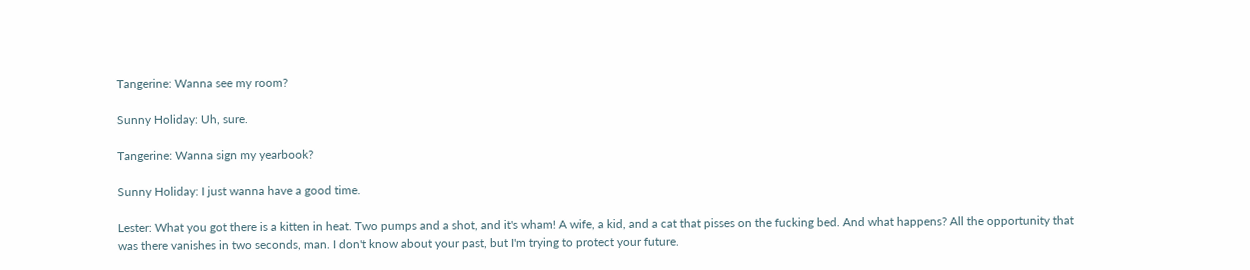Tangerine: Wanna see my room?

Sunny Holiday: Uh, sure.

Tangerine: Wanna sign my yearbook?

Sunny Holiday: I just wanna have a good time.

Lester: What you got there is a kitten in heat. Two pumps and a shot, and it's wham! A wife, a kid, and a cat that pisses on the fucking bed. And what happens? All the opportunity that was there vanishes in two seconds, man. I don't know about your past, but I'm trying to protect your future.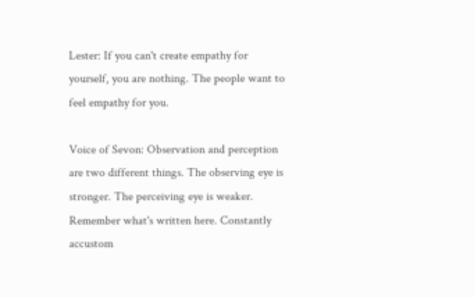Lester: If you can't create empathy for yourself, you are nothing. The people want to feel empathy for you.

Voice of Sevon: Observation and perception are two different things. The observing eye is stronger. The perceiving eye is weaker. Remember what's written here. Constantly accustom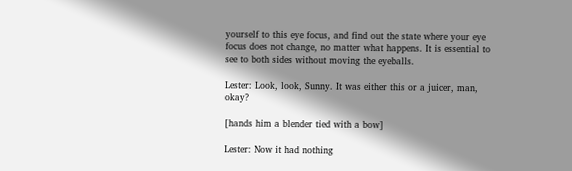yourself to this eye focus, and find out the state where your eye focus does not change, no matter what happens. It is essential to see to both sides without moving the eyeballs.

Lester: Look, look, Sunny. It was either this or a juicer, man, okay?

[hands him a blender tied with a bow]

Lester: Now it had nothing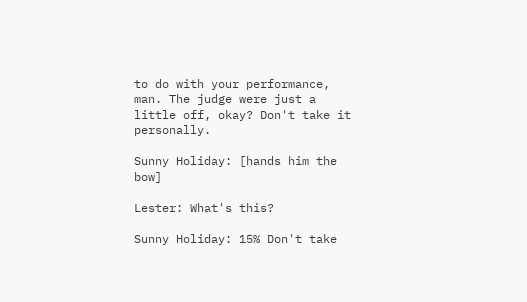to do with your performance, man. The judge were just a little off, okay? Don't take it personally.

Sunny Holiday: [hands him the bow]

Lester: What's this?

Sunny Holiday: 15% Don't take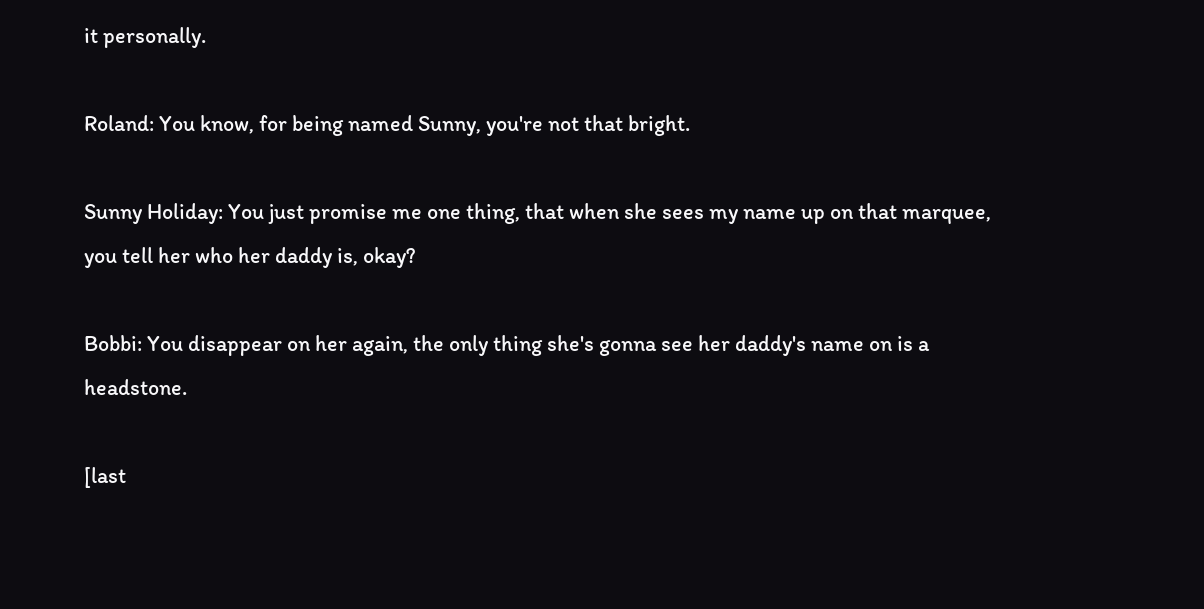it personally.

Roland: You know, for being named Sunny, you're not that bright.

Sunny Holiday: You just promise me one thing, that when she sees my name up on that marquee, you tell her who her daddy is, okay?

Bobbi: You disappear on her again, the only thing she's gonna see her daddy's name on is a headstone.

[last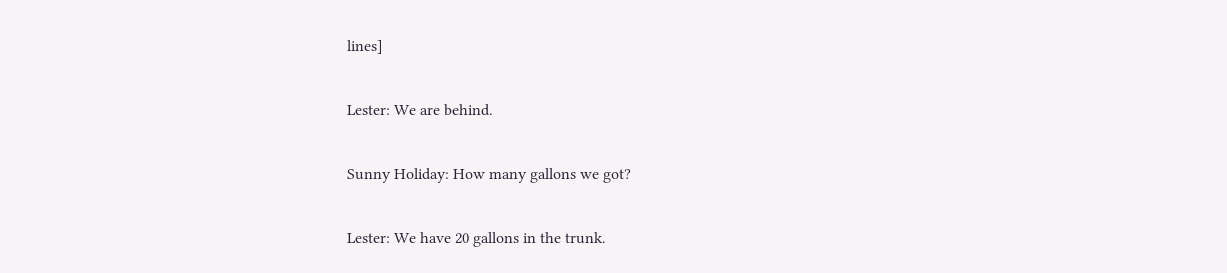lines]

Lester: We are behind.

Sunny Holiday: How many gallons we got?

Lester: We have 20 gallons in the trunk.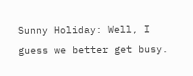Sunny Holiday: Well, I guess we better get busy.